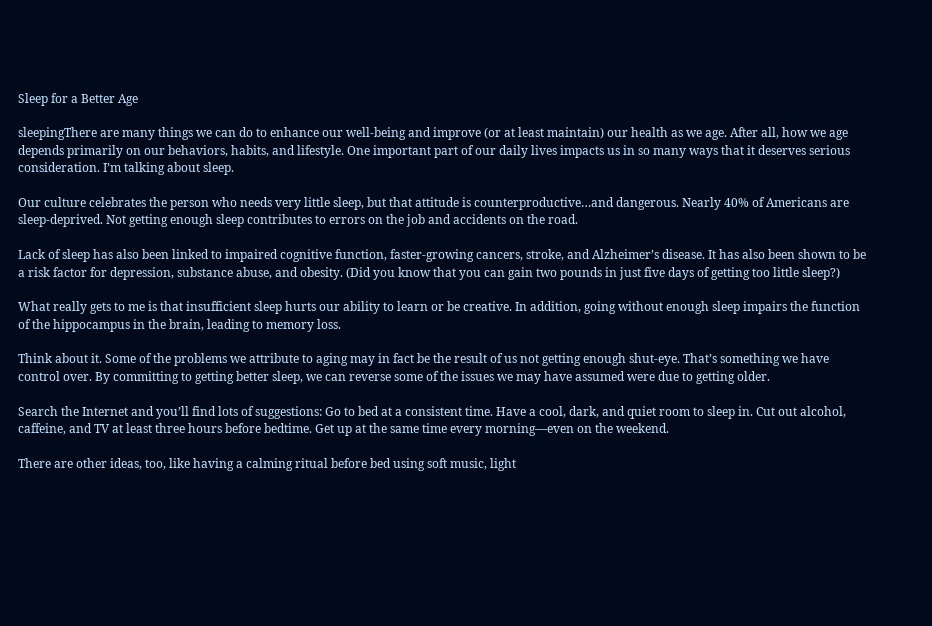Sleep for a Better Age

sleepingThere are many things we can do to enhance our well-being and improve (or at least maintain) our health as we age. After all, how we age depends primarily on our behaviors, habits, and lifestyle. One important part of our daily lives impacts us in so many ways that it deserves serious consideration. I’m talking about sleep.

Our culture celebrates the person who needs very little sleep, but that attitude is counterproductive…and dangerous. Nearly 40% of Americans are sleep-deprived. Not getting enough sleep contributes to errors on the job and accidents on the road.

Lack of sleep has also been linked to impaired cognitive function, faster-growing cancers, stroke, and Alzheimer’s disease. It has also been shown to be a risk factor for depression, substance abuse, and obesity. (Did you know that you can gain two pounds in just five days of getting too little sleep?)

What really gets to me is that insufficient sleep hurts our ability to learn or be creative. In addition, going without enough sleep impairs the function of the hippocampus in the brain, leading to memory loss.

Think about it. Some of the problems we attribute to aging may in fact be the result of us not getting enough shut-eye. That’s something we have control over. By committing to getting better sleep, we can reverse some of the issues we may have assumed were due to getting older.

Search the Internet and you’ll find lots of suggestions: Go to bed at a consistent time. Have a cool, dark, and quiet room to sleep in. Cut out alcohol, caffeine, and TV at least three hours before bedtime. Get up at the same time every morning—even on the weekend.

There are other ideas, too, like having a calming ritual before bed using soft music, light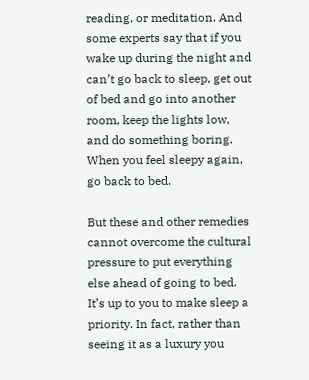reading, or meditation. And some experts say that if you wake up during the night and can’t go back to sleep, get out of bed and go into another room, keep the lights low, and do something boring. When you feel sleepy again, go back to bed.

But these and other remedies cannot overcome the cultural pressure to put everything else ahead of going to bed. It’s up to you to make sleep a priority. In fact, rather than seeing it as a luxury you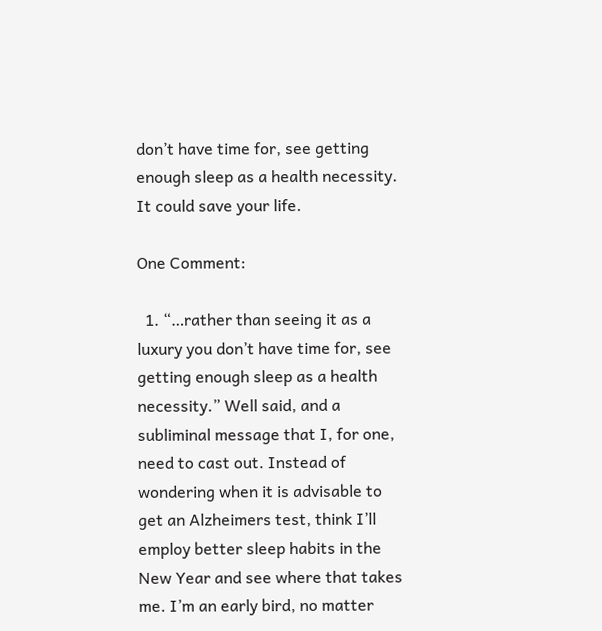don’t have time for, see getting enough sleep as a health necessity. It could save your life.

One Comment:

  1. “…rather than seeing it as a luxury you don’t have time for, see getting enough sleep as a health necessity.” Well said, and a subliminal message that I, for one, need to cast out. Instead of wondering when it is advisable to get an Alzheimers test, think I’ll employ better sleep habits in the New Year and see where that takes me. I’m an early bird, no matter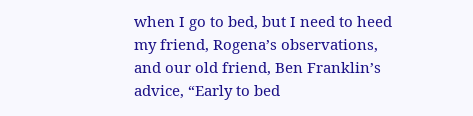when I go to bed, but I need to heed my friend, Rogena’s observations, and our old friend, Ben Franklin’s advice, “Early to bed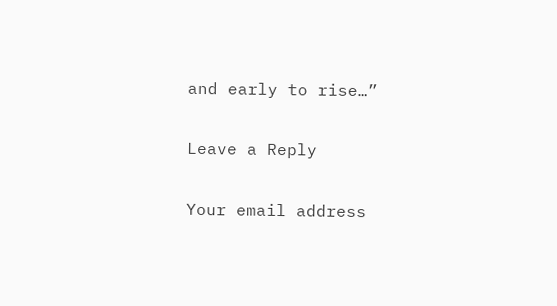and early to rise…”

Leave a Reply

Your email address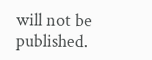will not be published.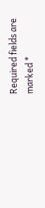Required fields are marked *